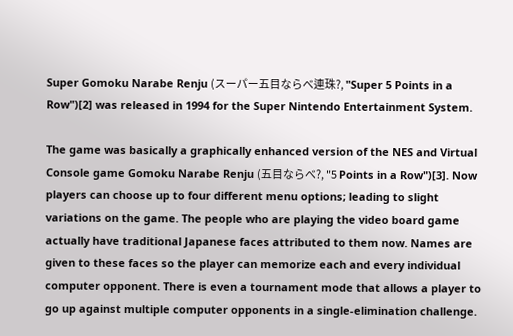Super Gomoku Narabe Renju (スーパー五目ならべ連珠?, "Super 5 Points in a Row")[2] was released in 1994 for the Super Nintendo Entertainment System.

The game was basically a graphically enhanced version of the NES and Virtual Console game Gomoku Narabe Renju (五目ならべ?, "5 Points in a Row")[3]. Now players can choose up to four different menu options; leading to slight variations on the game. The people who are playing the video board game actually have traditional Japanese faces attributed to them now. Names are given to these faces so the player can memorize each and every individual computer opponent. There is even a tournament mode that allows a player to go up against multiple computer opponents in a single-elimination challenge.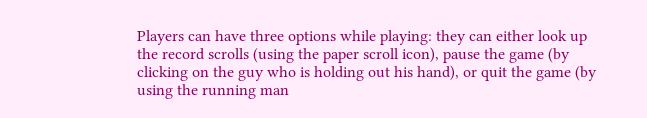Players can have three options while playing: they can either look up the record scrolls (using the paper scroll icon), pause the game (by clicking on the guy who is holding out his hand), or quit the game (by using the running man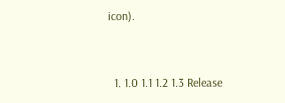icon).


  1. 1.0 1.1 1.2 1.3 Release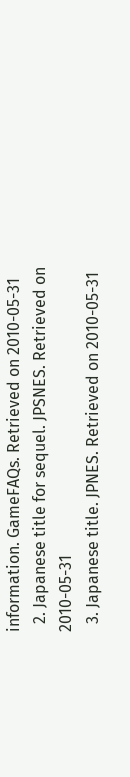information. GameFAQs. Retrieved on 2010-05-31
  2. Japanese title for sequel. JPSNES. Retrieved on 2010-05-31
  3. Japanese title. JPNES. Retrieved on 2010-05-31